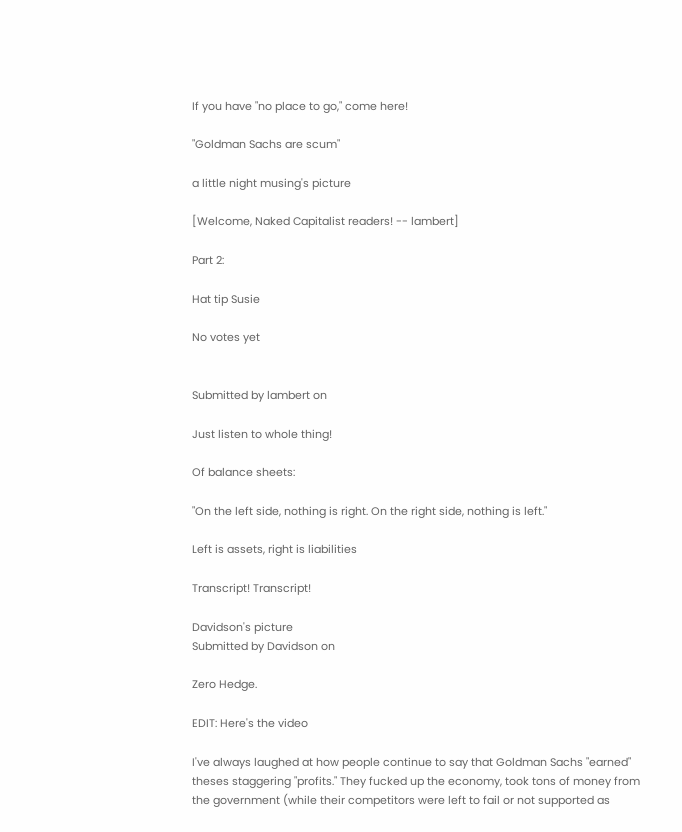If you have "no place to go," come here!

"Goldman Sachs are scum"

a little night musing's picture

[Welcome, Naked Capitalist readers! -- lambert]

Part 2:

Hat tip Susie

No votes yet


Submitted by lambert on

Just listen to whole thing!

Of balance sheets:

"On the left side, nothing is right. On the right side, nothing is left."

Left is assets, right is liabilities

Transcript! Transcript!

Davidson's picture
Submitted by Davidson on

Zero Hedge.

EDIT: Here's the video

I've always laughed at how people continue to say that Goldman Sachs "earned" theses staggering "profits." They fucked up the economy, took tons of money from the government (while their competitors were left to fail or not supported as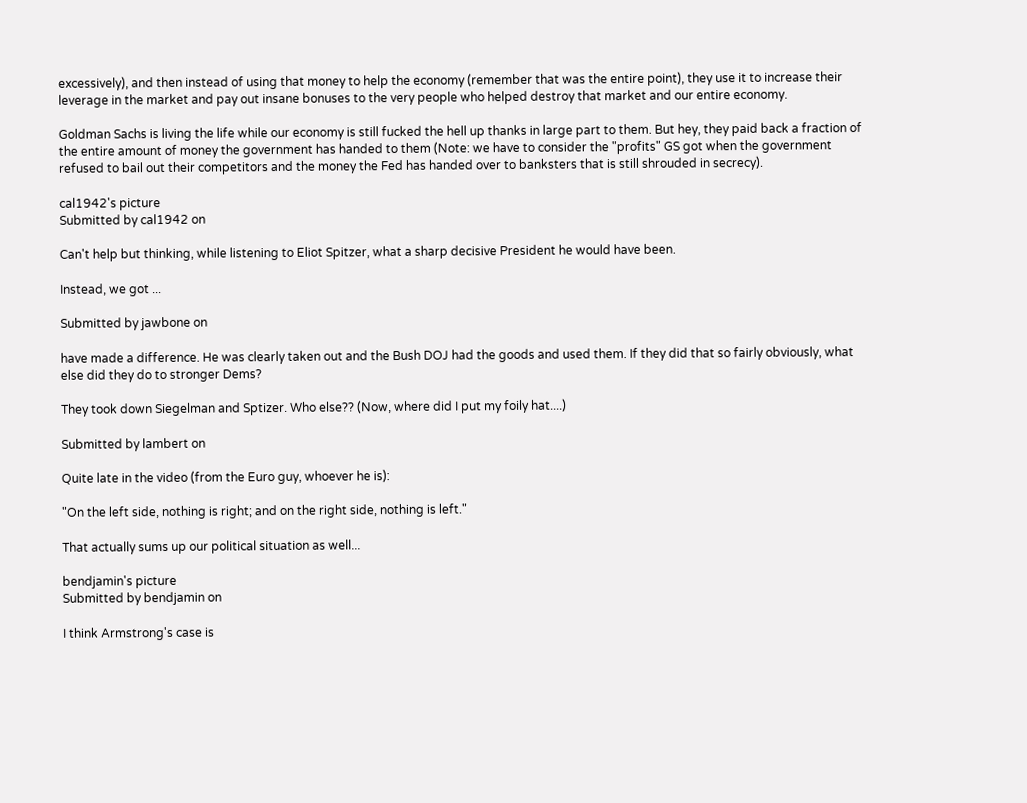excessively), and then instead of using that money to help the economy (remember that was the entire point), they use it to increase their leverage in the market and pay out insane bonuses to the very people who helped destroy that market and our entire economy.

Goldman Sachs is living the life while our economy is still fucked the hell up thanks in large part to them. But hey, they paid back a fraction of the entire amount of money the government has handed to them (Note: we have to consider the "profits" GS got when the government refused to bail out their competitors and the money the Fed has handed over to banksters that is still shrouded in secrecy).

cal1942's picture
Submitted by cal1942 on

Can't help but thinking, while listening to Eliot Spitzer, what a sharp decisive President he would have been.

Instead, we got ...

Submitted by jawbone on

have made a difference. He was clearly taken out and the Bush DOJ had the goods and used them. If they did that so fairly obviously, what else did they do to stronger Dems?

They took down Siegelman and Sptizer. Who else?? (Now, where did I put my foily hat....)

Submitted by lambert on

Quite late in the video (from the Euro guy, whoever he is):

"On the left side, nothing is right; and on the right side, nothing is left."

That actually sums up our political situation as well...

bendjamin's picture
Submitted by bendjamin on

I think Armstrong's case is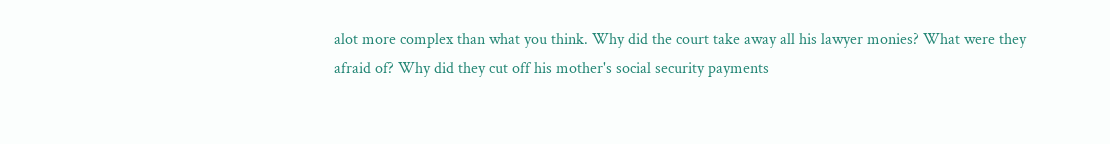alot more complex than what you think. Why did the court take away all his lawyer monies? What were they afraid of? Why did they cut off his mother's social security payments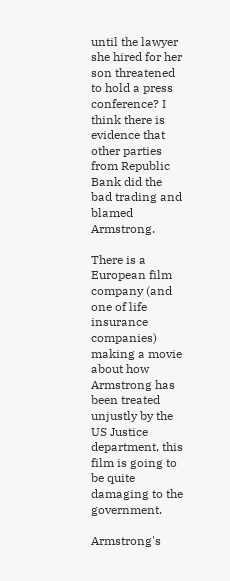until the lawyer she hired for her son threatened to hold a press conference? I think there is evidence that other parties from Republic Bank did the bad trading and blamed Armstrong.

There is a European film company (and one of life insurance companies) making a movie about how Armstrong has been treated unjustly by the US Justice department, this film is going to be quite damaging to the government.

Armstrong's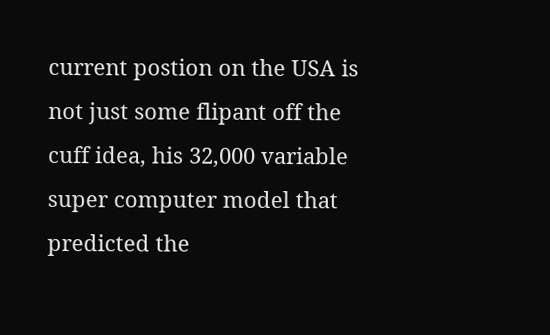current postion on the USA is not just some flipant off the cuff idea, his 32,000 variable super computer model that predicted the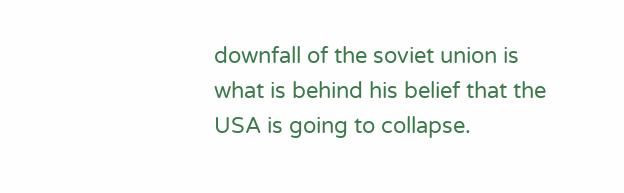downfall of the soviet union is what is behind his belief that the USA is going to collapse.